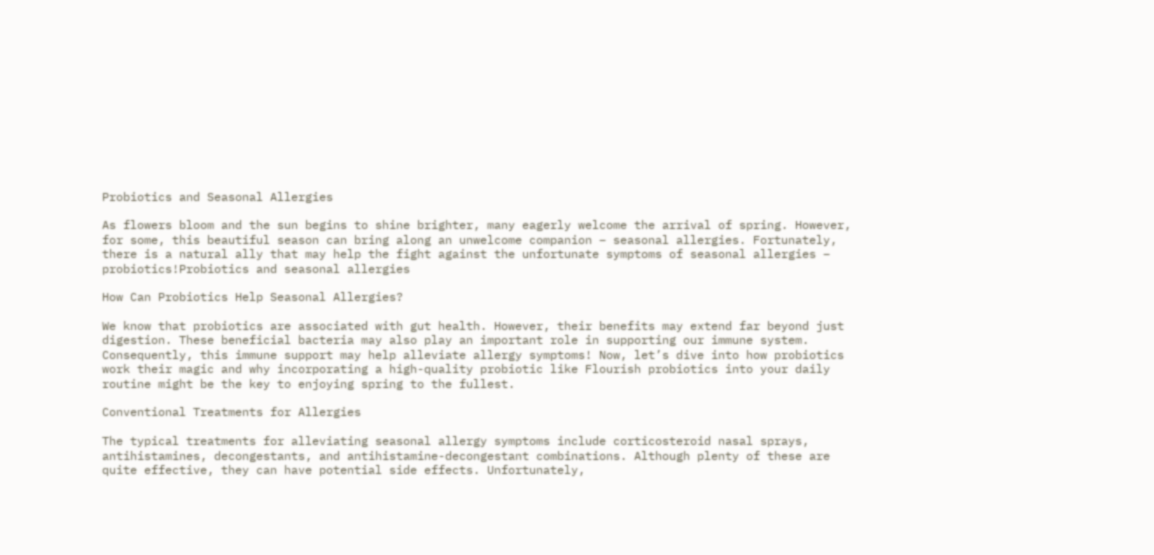Probiotics and Seasonal Allergies

As flowers bloom and the sun begins to shine brighter, many eagerly welcome the arrival of spring. However, for some, this beautiful season can bring along an unwelcome companion – seasonal allergies. Fortunately, there is a natural ally that may help the fight against the unfortunate symptoms of seasonal allergies – probiotics!Probiotics and seasonal allergies

How Can Probiotics Help Seasonal Allergies?

We know that probiotics are associated with gut health. However, their benefits may extend far beyond just digestion. These beneficial bacteria may also play an important role in supporting our immune system. Consequently, this immune support may help alleviate allergy symptoms! Now, let’s dive into how probiotics work their magic and why incorporating a high-quality probiotic like Flourish probiotics into your daily routine might be the key to enjoying spring to the fullest.

Conventional Treatments for Allergies

The typical treatments for alleviating seasonal allergy symptoms include corticosteroid nasal sprays, antihistamines, decongestants, and antihistamine-decongestant combinations. Although plenty of these are quite effective, they can have potential side effects. Unfortunately,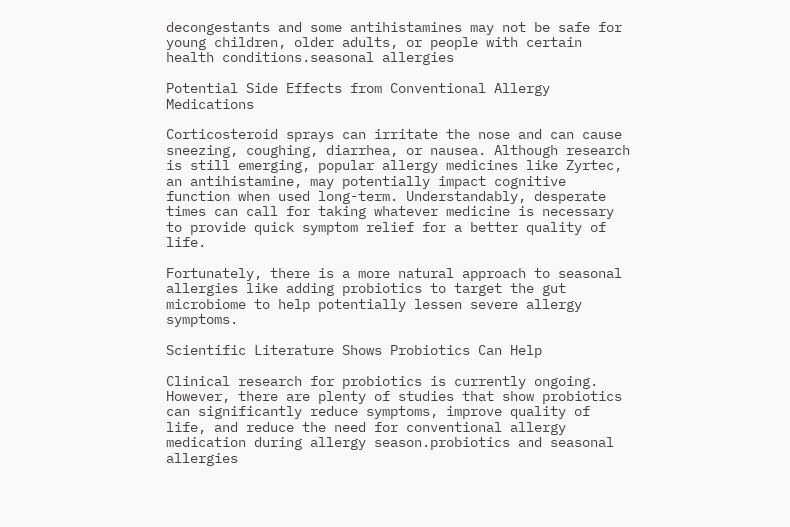decongestants and some antihistamines may not be safe for young children, older adults, or people with certain health conditions.seasonal allergies

Potential Side Effects from Conventional Allergy Medications

Corticosteroid sprays can irritate the nose and can cause sneezing, coughing, diarrhea, or nausea. Although research is still emerging, popular allergy medicines like Zyrtec, an antihistamine, may potentially impact cognitive function when used long-term. Understandably, desperate times can call for taking whatever medicine is necessary to provide quick symptom relief for a better quality of life.

Fortunately, there is a more natural approach to seasonal allergies like adding probiotics to target the gut microbiome to help potentially lessen severe allergy symptoms.

Scientific Literature Shows Probiotics Can Help

Clinical research for probiotics is currently ongoing. However, there are plenty of studies that show probiotics can significantly reduce symptoms, improve quality of life, and reduce the need for conventional allergy medication during allergy season.probiotics and seasonal allergies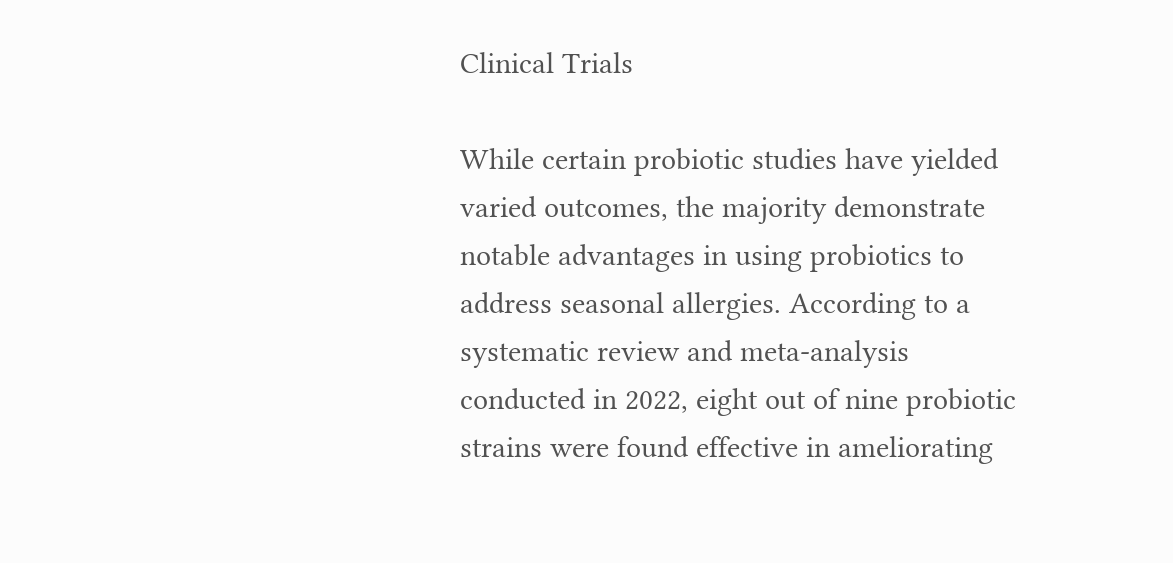Clinical Trials

While certain probiotic studies have yielded varied outcomes, the majority demonstrate notable advantages in using probiotics to address seasonal allergies. According to a systematic review and meta-analysis conducted in 2022, eight out of nine probiotic strains were found effective in ameliorating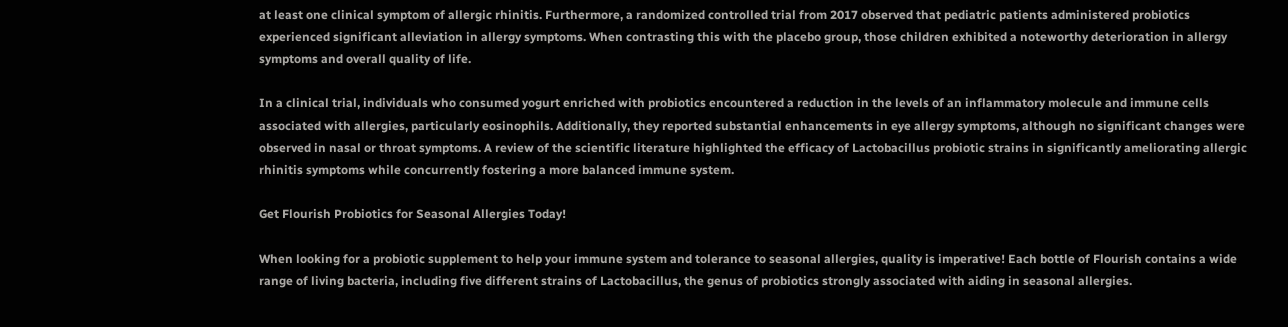at least one clinical symptom of allergic rhinitis. Furthermore, a randomized controlled trial from 2017 observed that pediatric patients administered probiotics experienced significant alleviation in allergy symptoms. When contrasting this with the placebo group, those children exhibited a noteworthy deterioration in allergy symptoms and overall quality of life.

In a clinical trial, individuals who consumed yogurt enriched with probiotics encountered a reduction in the levels of an inflammatory molecule and immune cells associated with allergies, particularly eosinophils. Additionally, they reported substantial enhancements in eye allergy symptoms, although no significant changes were observed in nasal or throat symptoms. A review of the scientific literature highlighted the efficacy of Lactobacillus probiotic strains in significantly ameliorating allergic rhinitis symptoms while concurrently fostering a more balanced immune system.

Get Flourish Probiotics for Seasonal Allergies Today!

When looking for a probiotic supplement to help your immune system and tolerance to seasonal allergies, quality is imperative! Each bottle of Flourish contains a wide range of living bacteria, including five different strains of Lactobacillus, the genus of probiotics strongly associated with aiding in seasonal allergies.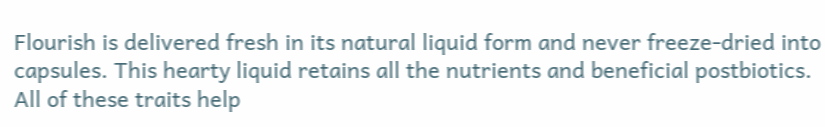Flourish is delivered fresh in its natural liquid form and never freeze-dried into capsules. This hearty liquid retains all the nutrients and beneficial postbiotics. All of these traits help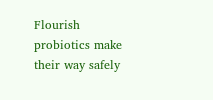Flourish probiotics make their way safely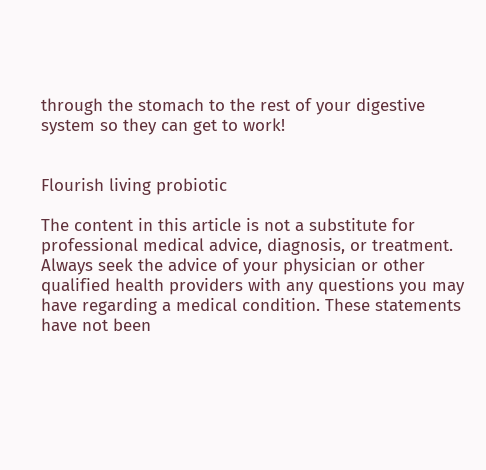through the stomach to the rest of your digestive system so they can get to work!


Flourish living probiotic

The content in this article is not a substitute for professional medical advice, diagnosis, or treatment. Always seek the advice of your physician or other qualified health providers with any questions you may have regarding a medical condition. These statements have not been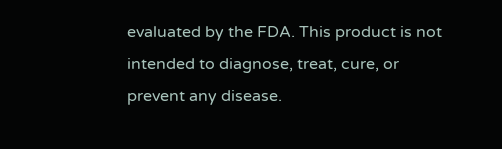evaluated by the FDA. This product is not intended to diagnose, treat, cure, or prevent any disease.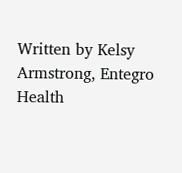Written by Kelsy Armstrong, Entegro Health